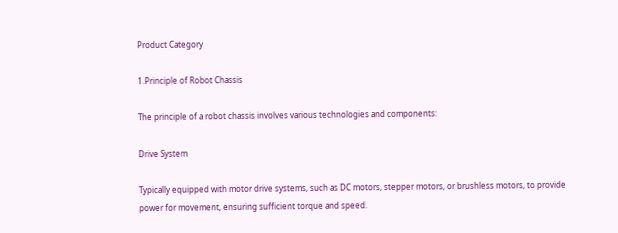Product Category

1.Principle of Robot Chassis

The principle of a robot chassis involves various technologies and components:

Drive System

Typically equipped with motor drive systems, such as DC motors, stepper motors, or brushless motors, to provide power for movement, ensuring sufficient torque and speed.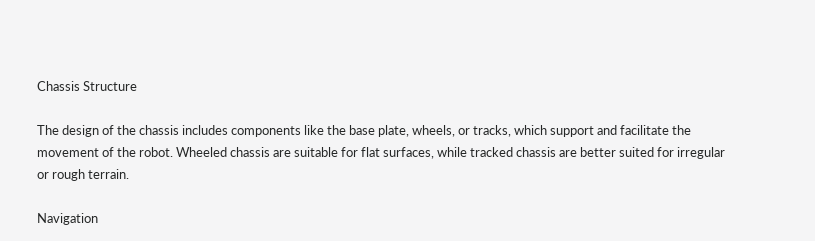Chassis Structure

The design of the chassis includes components like the base plate, wheels, or tracks, which support and facilitate the movement of the robot. Wheeled chassis are suitable for flat surfaces, while tracked chassis are better suited for irregular or rough terrain.

Navigation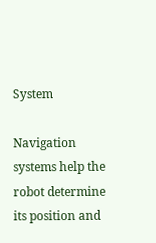System

Navigation systems help the robot determine its position and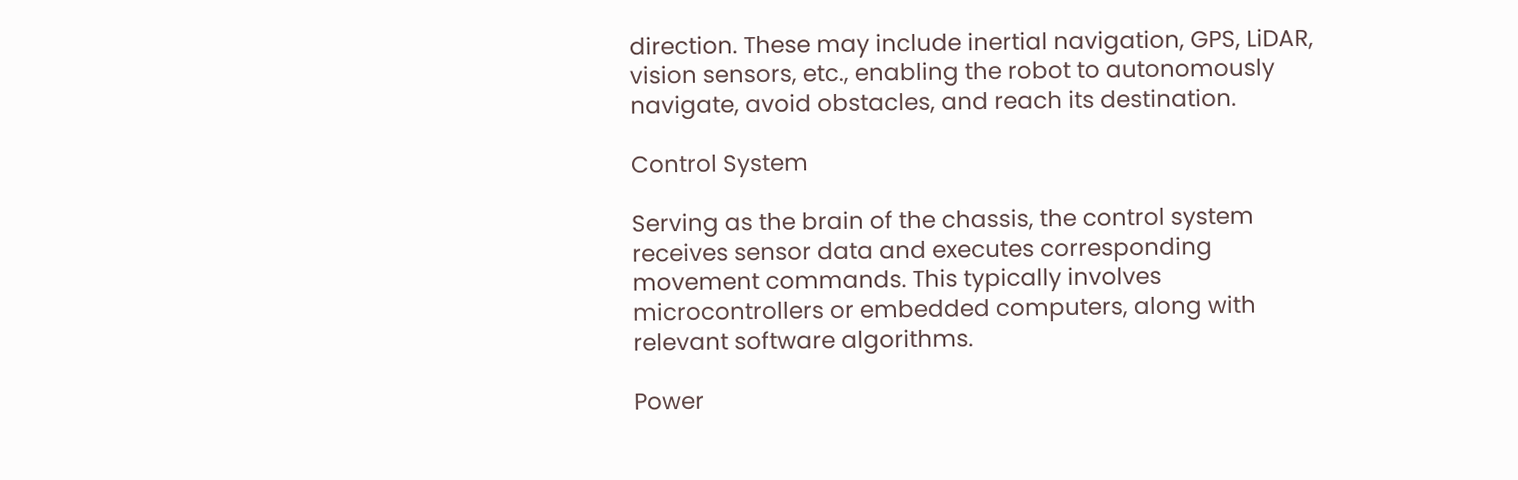direction. These may include inertial navigation, GPS, LiDAR, vision sensors, etc., enabling the robot to autonomously navigate, avoid obstacles, and reach its destination.

Control System

Serving as the brain of the chassis, the control system receives sensor data and executes corresponding movement commands. This typically involves microcontrollers or embedded computers, along with relevant software algorithms.

Power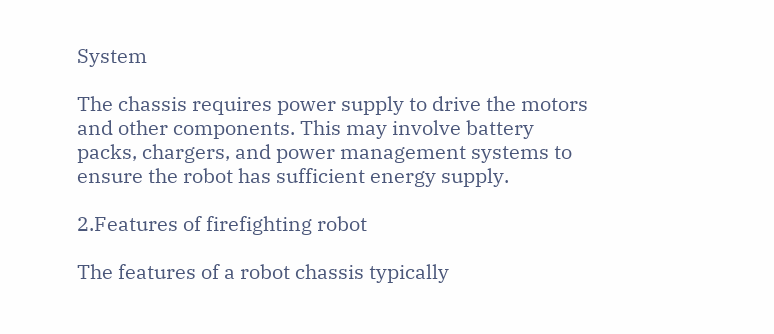System

The chassis requires power supply to drive the motors and other components. This may involve battery packs, chargers, and power management systems to ensure the robot has sufficient energy supply.

2.Features of firefighting robot

The features of a robot chassis typically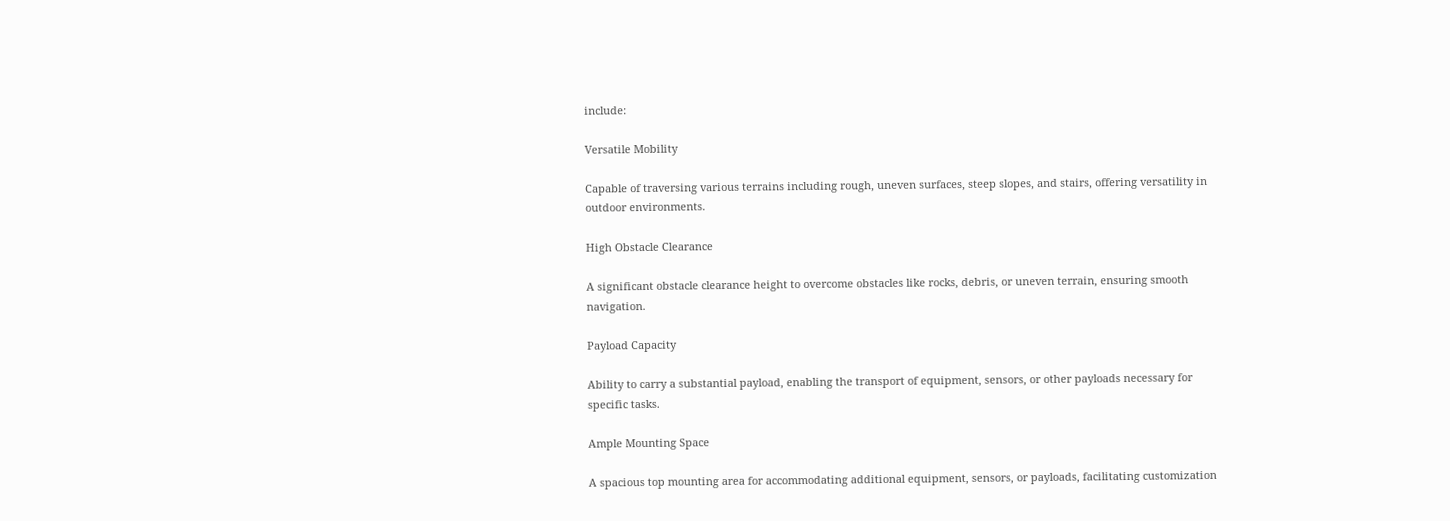include:

Versatile Mobility

Capable of traversing various terrains including rough, uneven surfaces, steep slopes, and stairs, offering versatility in outdoor environments.

High Obstacle Clearance

A significant obstacle clearance height to overcome obstacles like rocks, debris, or uneven terrain, ensuring smooth navigation.

Payload Capacity

Ability to carry a substantial payload, enabling the transport of equipment, sensors, or other payloads necessary for specific tasks.

Ample Mounting Space

A spacious top mounting area for accommodating additional equipment, sensors, or payloads, facilitating customization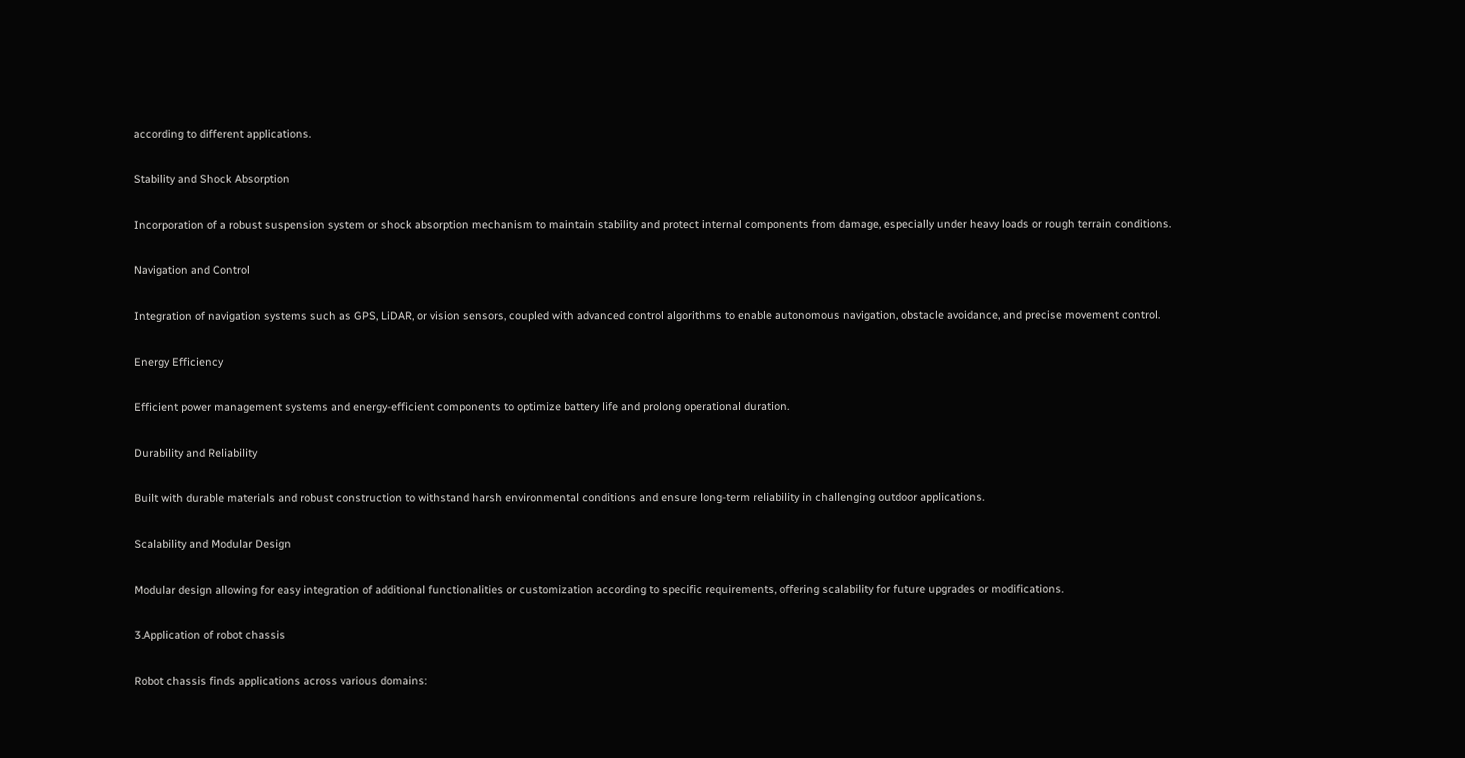according to different applications.

Stability and Shock Absorption

Incorporation of a robust suspension system or shock absorption mechanism to maintain stability and protect internal components from damage, especially under heavy loads or rough terrain conditions.

Navigation and Control

Integration of navigation systems such as GPS, LiDAR, or vision sensors, coupled with advanced control algorithms to enable autonomous navigation, obstacle avoidance, and precise movement control.

Energy Efficiency

Efficient power management systems and energy-efficient components to optimize battery life and prolong operational duration.

Durability and Reliability

Built with durable materials and robust construction to withstand harsh environmental conditions and ensure long-term reliability in challenging outdoor applications.

Scalability and Modular Design

Modular design allowing for easy integration of additional functionalities or customization according to specific requirements, offering scalability for future upgrades or modifications.

3.Application of robot chassis

Robot chassis finds applications across various domains: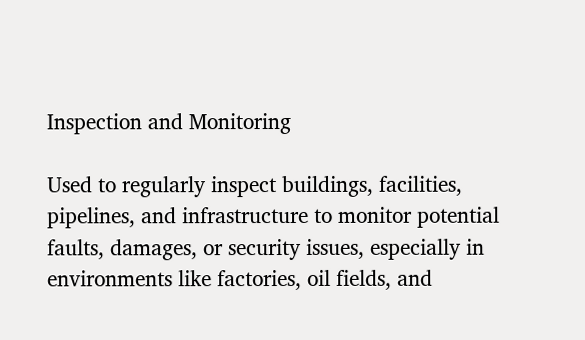Inspection and Monitoring

Used to regularly inspect buildings, facilities, pipelines, and infrastructure to monitor potential faults, damages, or security issues, especially in environments like factories, oil fields, and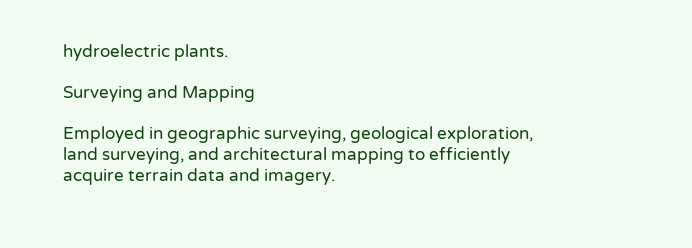hydroelectric plants.

Surveying and Mapping

Employed in geographic surveying, geological exploration, land surveying, and architectural mapping to efficiently acquire terrain data and imagery.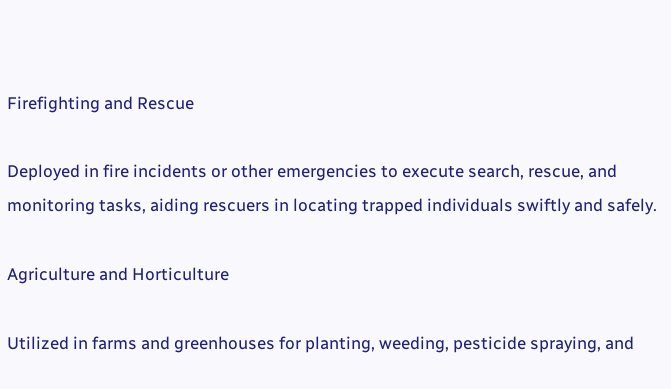Firefighting and Rescue

Deployed in fire incidents or other emergencies to execute search, rescue, and monitoring tasks, aiding rescuers in locating trapped individuals swiftly and safely.

Agriculture and Horticulture

Utilized in farms and greenhouses for planting, weeding, pesticide spraying, and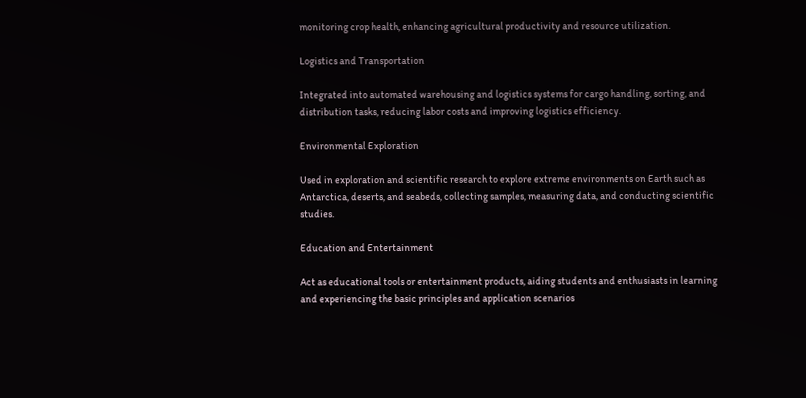monitoring crop health, enhancing agricultural productivity and resource utilization.

Logistics and Transportation

Integrated into automated warehousing and logistics systems for cargo handling, sorting, and distribution tasks, reducing labor costs and improving logistics efficiency.

Environmental Exploration

Used in exploration and scientific research to explore extreme environments on Earth such as Antarctica, deserts, and seabeds, collecting samples, measuring data, and conducting scientific studies.

Education and Entertainment

Act as educational tools or entertainment products, aiding students and enthusiasts in learning and experiencing the basic principles and application scenarios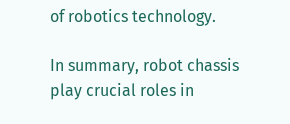of robotics technology.

In summary, robot chassis play crucial roles in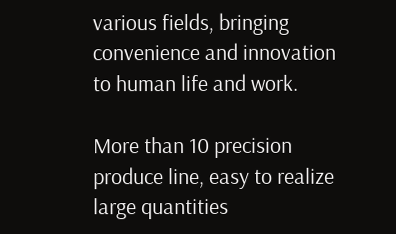various fields, bringing convenience and innovation to human life and work.

More than 10 precision produce line, easy to realize large quantities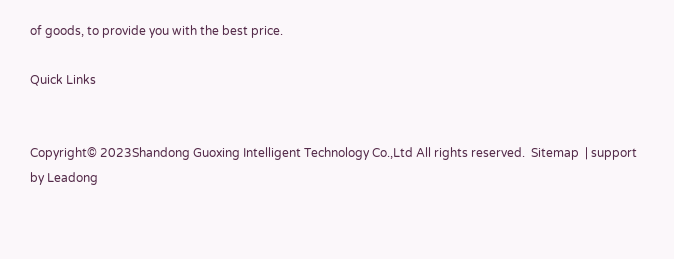of goods, to provide you with the best price.

Quick Links


Copyright© 2023Shandong Guoxing Intelligent Technology Co.,Ltd All rights reserved.  Sitemap  | support by Leadong